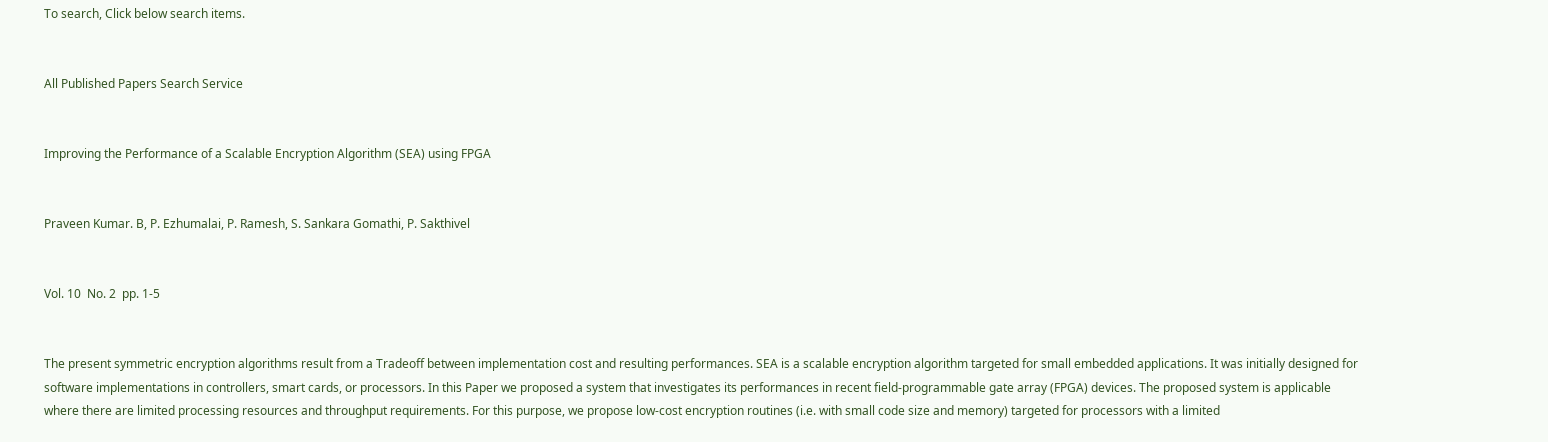To search, Click below search items.


All Published Papers Search Service


Improving the Performance of a Scalable Encryption Algorithm (SEA) using FPGA


Praveen Kumar. B, P. Ezhumalai, P. Ramesh, S. Sankara Gomathi, P. Sakthivel


Vol. 10  No. 2  pp. 1-5


The present symmetric encryption algorithms result from a Tradeoff between implementation cost and resulting performances. SEA is a scalable encryption algorithm targeted for small embedded applications. It was initially designed for software implementations in controllers, smart cards, or processors. In this Paper we proposed a system that investigates its performances in recent field-programmable gate array (FPGA) devices. The proposed system is applicable where there are limited processing resources and throughput requirements. For this purpose, we propose low-cost encryption routines (i.e. with small code size and memory) targeted for processors with a limited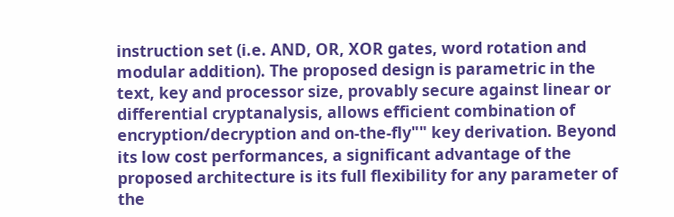instruction set (i.e. AND, OR, XOR gates, word rotation and modular addition). The proposed design is parametric in the text, key and processor size, provably secure against linear or differential cryptanalysis, allows efficient combination of encryption/decryption and on-the-fly"" key derivation. Beyond its low cost performances, a significant advantage of the proposed architecture is its full flexibility for any parameter of the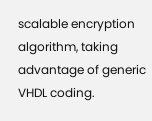scalable encryption algorithm, taking advantage of generic VHDL coding.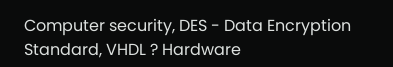Computer security, DES - Data Encryption Standard, VHDL ? Hardware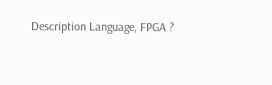Description Language, FPGA ?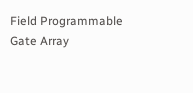Field Programmable Gate Array